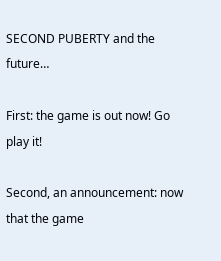SECOND PUBERTY and the future…

First: the game is out now! Go play it!

Second, an announcement: now that the game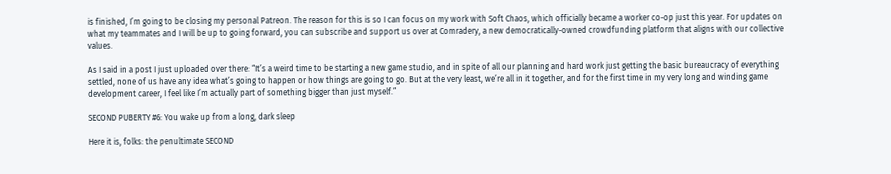is finished, I’m going to be closing my personal Patreon. The reason for this is so I can focus on my work with Soft Chaos, which officially became a worker co-op just this year. For updates on what my teammates and I will be up to going forward, you can subscribe and support us over at Comradery, a new democratically-owned crowdfunding platform that aligns with our collective values.

As I said in a post I just uploaded over there: “It’s a weird time to be starting a new game studio, and in spite of all our planning and hard work just getting the basic bureaucracy of everything settled, none of us have any idea what’s going to happen or how things are going to go. But at the very least, we’re all in it together, and for the first time in my very long and winding game development career, I feel like I’m actually part of something bigger than just myself.”

SECOND PUBERTY #6: You wake up from a long, dark sleep

Here it is, folks: the penultimate SECOND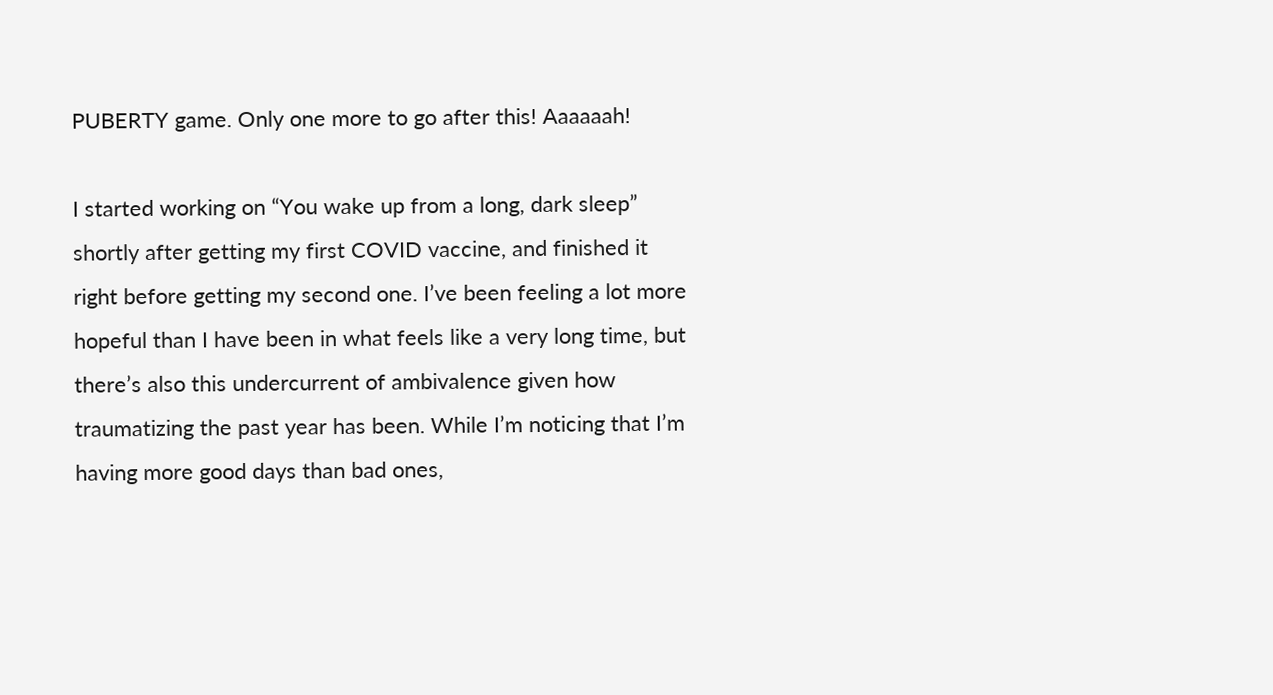PUBERTY game. Only one more to go after this! Aaaaaah!

I started working on “You wake up from a long, dark sleep” shortly after getting my first COVID vaccine, and finished it right before getting my second one. I’ve been feeling a lot more hopeful than I have been in what feels like a very long time, but there’s also this undercurrent of ambivalence given how traumatizing the past year has been. While I’m noticing that I’m having more good days than bad ones,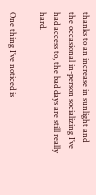thanks to an increase in sunlight and the occasional in-person socializing I’ve had access to, the bad days are still really hard.

One thing I’ve noticed is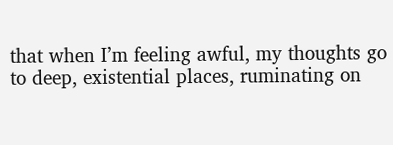that when I’m feeling awful, my thoughts go to deep, existential places, ruminating on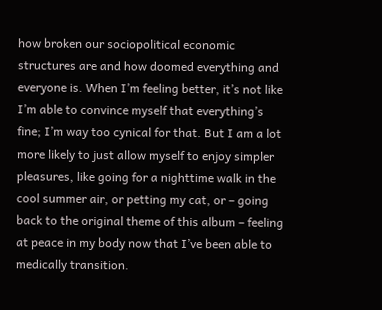how broken our sociopolitical economic structures are and how doomed everything and everyone is. When I’m feeling better, it’s not like I’m able to convince myself that everything’s fine; I’m way too cynical for that. But I am a lot more likely to just allow myself to enjoy simpler pleasures, like going for a nighttime walk in the cool summer air, or petting my cat, or – going back to the original theme of this album – feeling at peace in my body now that I’ve been able to medically transition.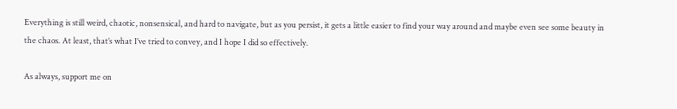Everything is still weird, chaotic, nonsensical, and hard to navigate, but as you persist, it gets a little easier to find your way around and maybe even see some beauty in the chaos. At least, that’s what I’ve tried to convey, and I hope I did so effectively.

As always, support me on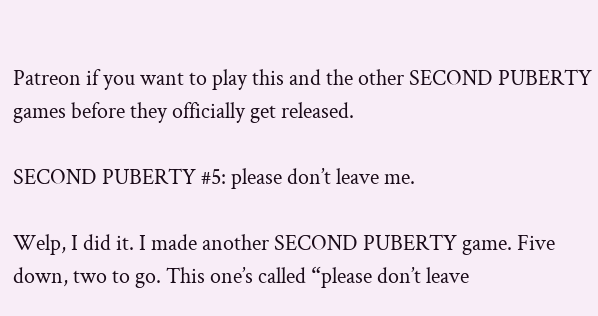Patreon if you want to play this and the other SECOND PUBERTY games before they officially get released.

SECOND PUBERTY #5: please don’t leave me.

Welp, I did it. I made another SECOND PUBERTY game. Five down, two to go. This one’s called “please don’t leave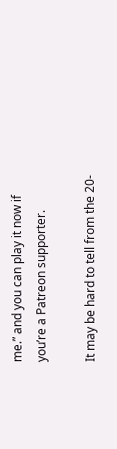me.” and you can play it now if you’re a Patreon supporter.

It may be hard to tell from the 20-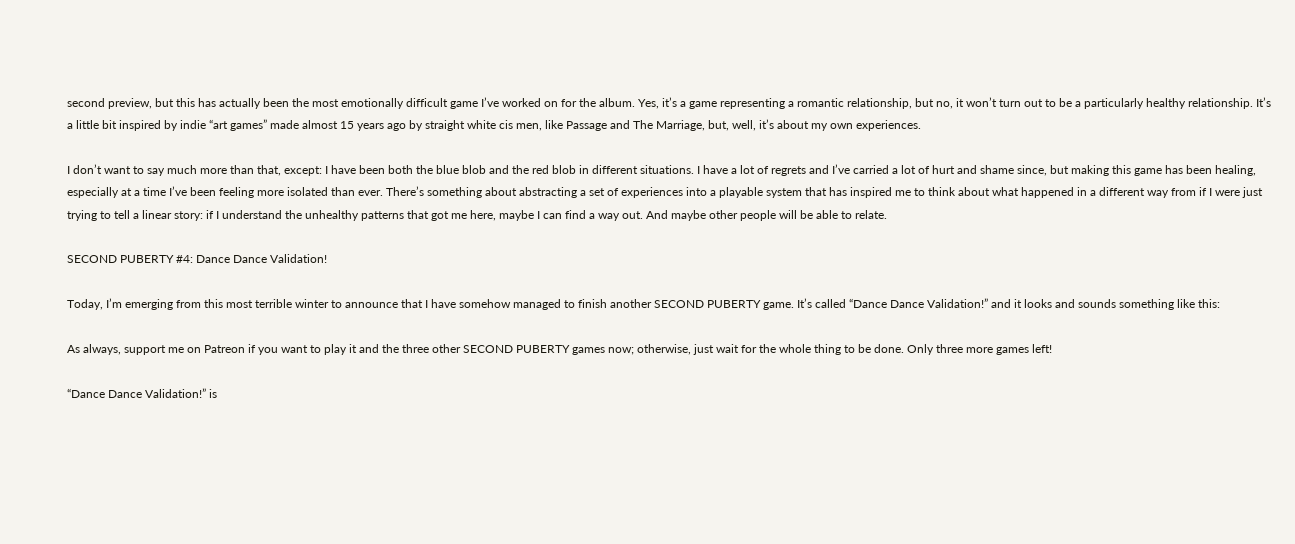second preview, but this has actually been the most emotionally difficult game I’ve worked on for the album. Yes, it’s a game representing a romantic relationship, but no, it won’t turn out to be a particularly healthy relationship. It’s a little bit inspired by indie “art games” made almost 15 years ago by straight white cis men, like Passage and The Marriage, but, well, it’s about my own experiences.

I don’t want to say much more than that, except: I have been both the blue blob and the red blob in different situations. I have a lot of regrets and I’ve carried a lot of hurt and shame since, but making this game has been healing, especially at a time I’ve been feeling more isolated than ever. There’s something about abstracting a set of experiences into a playable system that has inspired me to think about what happened in a different way from if I were just trying to tell a linear story: if I understand the unhealthy patterns that got me here, maybe I can find a way out. And maybe other people will be able to relate.

SECOND PUBERTY #4: Dance Dance Validation!

Today, I’m emerging from this most terrible winter to announce that I have somehow managed to finish another SECOND PUBERTY game. It’s called “Dance Dance Validation!” and it looks and sounds something like this:

As always, support me on Patreon if you want to play it and the three other SECOND PUBERTY games now; otherwise, just wait for the whole thing to be done. Only three more games left!

“Dance Dance Validation!” is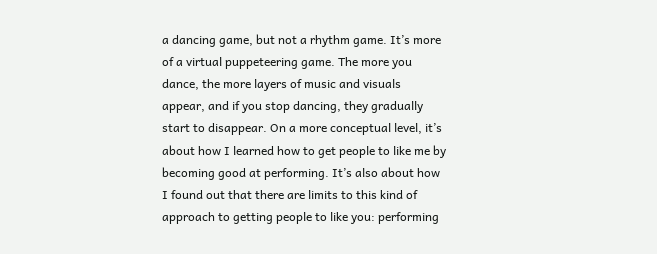a dancing game, but not a rhythm game. It’s more of a virtual puppeteering game. The more you dance, the more layers of music and visuals appear, and if you stop dancing, they gradually start to disappear. On a more conceptual level, it’s about how I learned how to get people to like me by becoming good at performing. It’s also about how I found out that there are limits to this kind of approach to getting people to like you: performing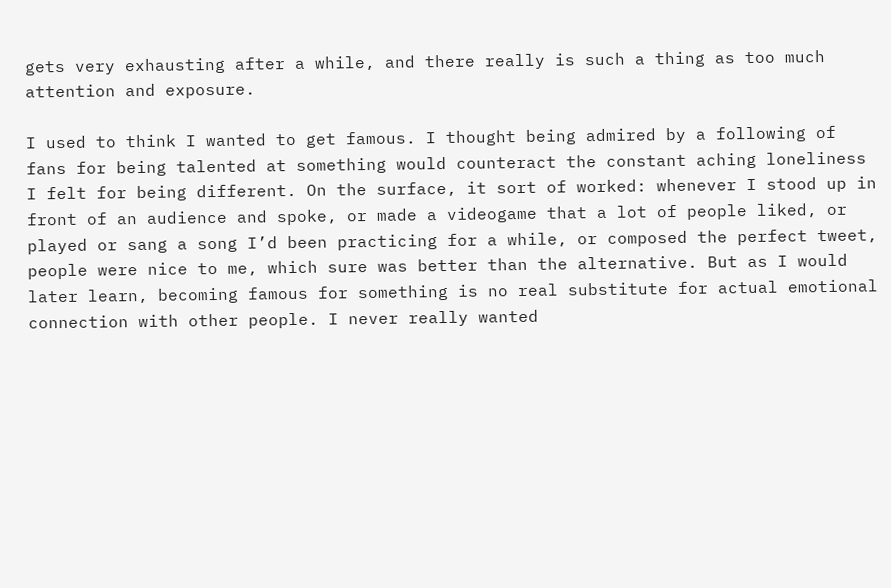gets very exhausting after a while, and there really is such a thing as too much attention and exposure.

I used to think I wanted to get famous. I thought being admired by a following of fans for being talented at something would counteract the constant aching loneliness I felt for being different. On the surface, it sort of worked: whenever I stood up in front of an audience and spoke, or made a videogame that a lot of people liked, or played or sang a song I’d been practicing for a while, or composed the perfect tweet, people were nice to me, which sure was better than the alternative. But as I would later learn, becoming famous for something is no real substitute for actual emotional connection with other people. I never really wanted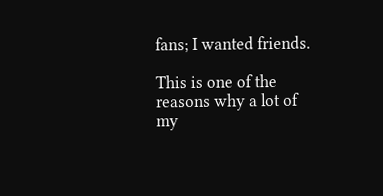fans; I wanted friends.

This is one of the reasons why a lot of my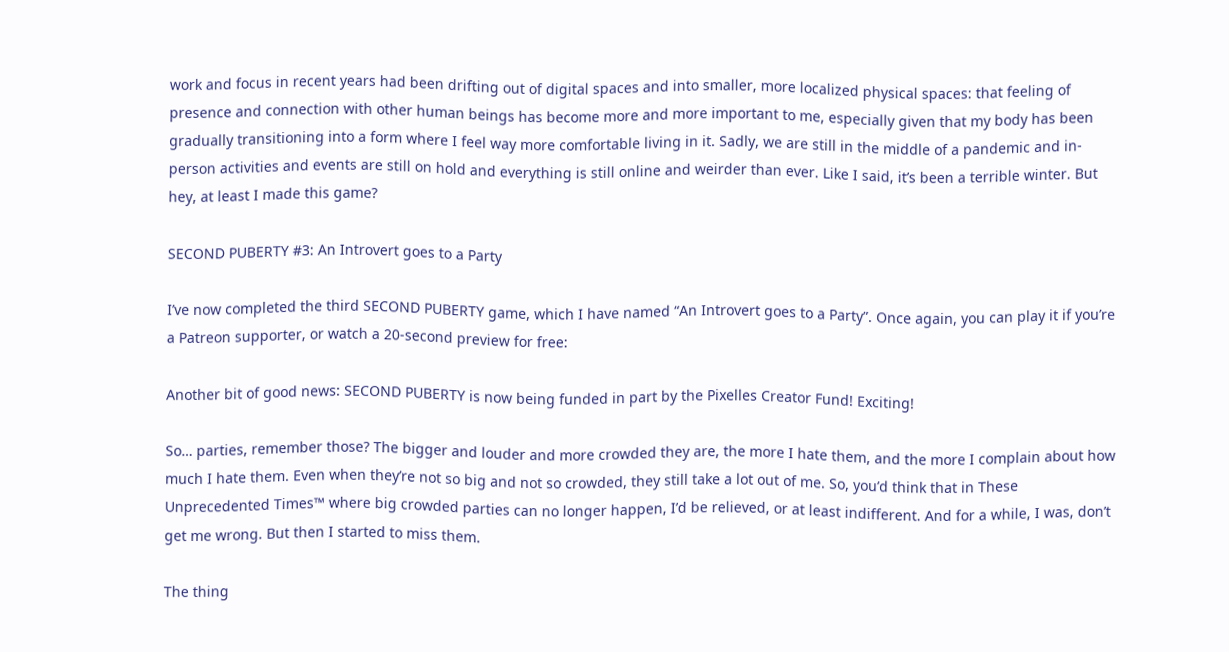work and focus in recent years had been drifting out of digital spaces and into smaller, more localized physical spaces: that feeling of presence and connection with other human beings has become more and more important to me, especially given that my body has been gradually transitioning into a form where I feel way more comfortable living in it. Sadly, we are still in the middle of a pandemic and in-person activities and events are still on hold and everything is still online and weirder than ever. Like I said, it’s been a terrible winter. But hey, at least I made this game?

SECOND PUBERTY #3: An Introvert goes to a Party

I’ve now completed the third SECOND PUBERTY game, which I have named “An Introvert goes to a Party”. Once again, you can play it if you’re a Patreon supporter, or watch a 20-second preview for free:

Another bit of good news: SECOND PUBERTY is now being funded in part by the Pixelles Creator Fund! Exciting!

So… parties, remember those? The bigger and louder and more crowded they are, the more I hate them, and the more I complain about how much I hate them. Even when they’re not so big and not so crowded, they still take a lot out of me. So, you’d think that in These Unprecedented Times™ where big crowded parties can no longer happen, I’d be relieved, or at least indifferent. And for a while, I was, don’t get me wrong. But then I started to miss them.

The thing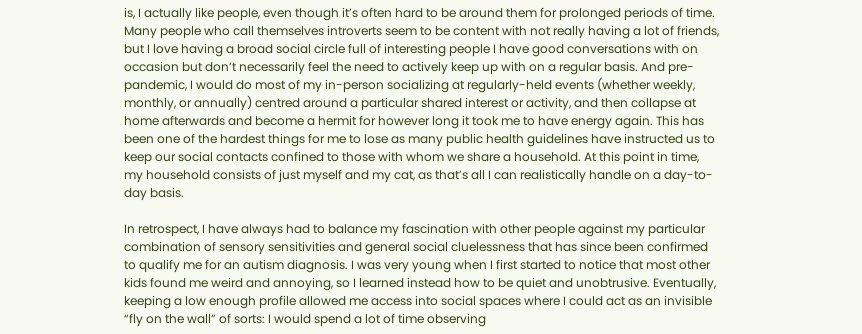is, I actually like people, even though it’s often hard to be around them for prolonged periods of time. Many people who call themselves introverts seem to be content with not really having a lot of friends, but I love having a broad social circle full of interesting people I have good conversations with on occasion but don’t necessarily feel the need to actively keep up with on a regular basis. And pre-pandemic, I would do most of my in-person socializing at regularly-held events (whether weekly, monthly, or annually) centred around a particular shared interest or activity, and then collapse at home afterwards and become a hermit for however long it took me to have energy again. This has been one of the hardest things for me to lose as many public health guidelines have instructed us to keep our social contacts confined to those with whom we share a household. At this point in time, my household consists of just myself and my cat, as that’s all I can realistically handle on a day-to-day basis.

In retrospect, I have always had to balance my fascination with other people against my particular combination of sensory sensitivities and general social cluelessness that has since been confirmed to qualify me for an autism diagnosis. I was very young when I first started to notice that most other kids found me weird and annoying, so I learned instead how to be quiet and unobtrusive. Eventually, keeping a low enough profile allowed me access into social spaces where I could act as an invisible “fly on the wall” of sorts: I would spend a lot of time observing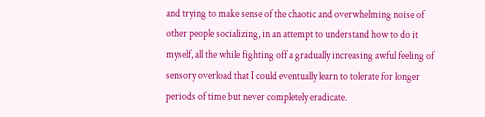and trying to make sense of the chaotic and overwhelming noise of other people socializing, in an attempt to understand how to do it myself, all the while fighting off a gradually increasing awful feeling of sensory overload that I could eventually learn to tolerate for longer periods of time but never completely eradicate.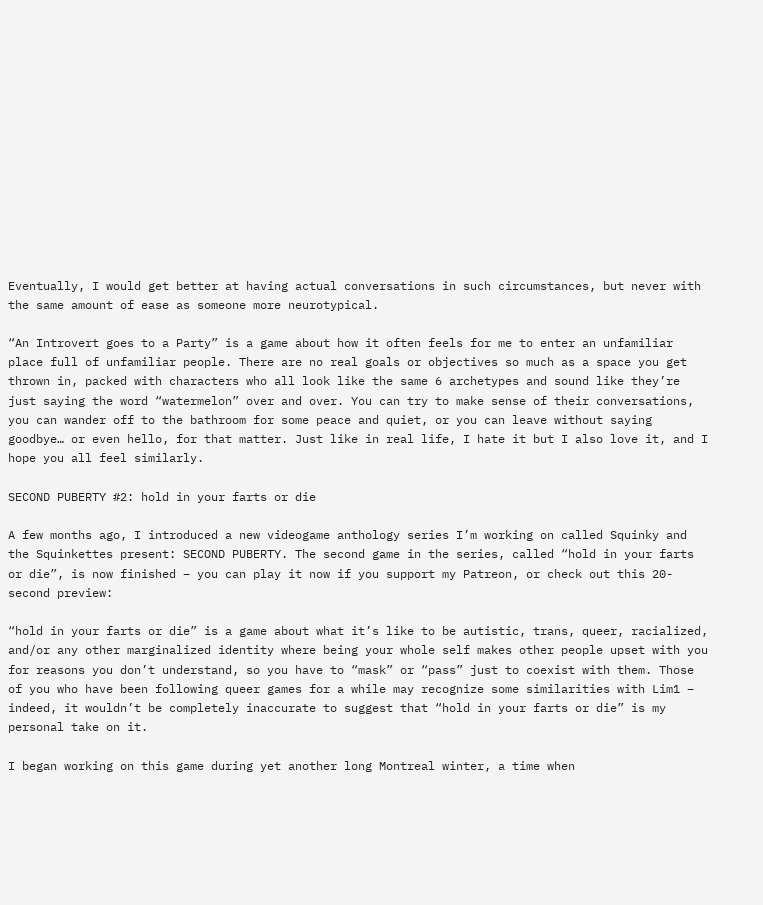Eventually, I would get better at having actual conversations in such circumstances, but never with the same amount of ease as someone more neurotypical.

“An Introvert goes to a Party” is a game about how it often feels for me to enter an unfamiliar place full of unfamiliar people. There are no real goals or objectives so much as a space you get thrown in, packed with characters who all look like the same 6 archetypes and sound like they’re just saying the word “watermelon” over and over. You can try to make sense of their conversations, you can wander off to the bathroom for some peace and quiet, or you can leave without saying goodbye… or even hello, for that matter. Just like in real life, I hate it but I also love it, and I hope you all feel similarly.

SECOND PUBERTY #2: hold in your farts or die

A few months ago, I introduced a new videogame anthology series I’m working on called Squinky and the Squinkettes present: SECOND PUBERTY. The second game in the series, called “hold in your farts or die”, is now finished – you can play it now if you support my Patreon, or check out this 20-second preview:

“hold in your farts or die” is a game about what it’s like to be autistic, trans, queer, racialized, and/or any other marginalized identity where being your whole self makes other people upset with you for reasons you don’t understand, so you have to “mask” or “pass” just to coexist with them. Those of you who have been following queer games for a while may recognize some similarities with Lim1 – indeed, it wouldn’t be completely inaccurate to suggest that “hold in your farts or die” is my personal take on it.

I began working on this game during yet another long Montreal winter, a time when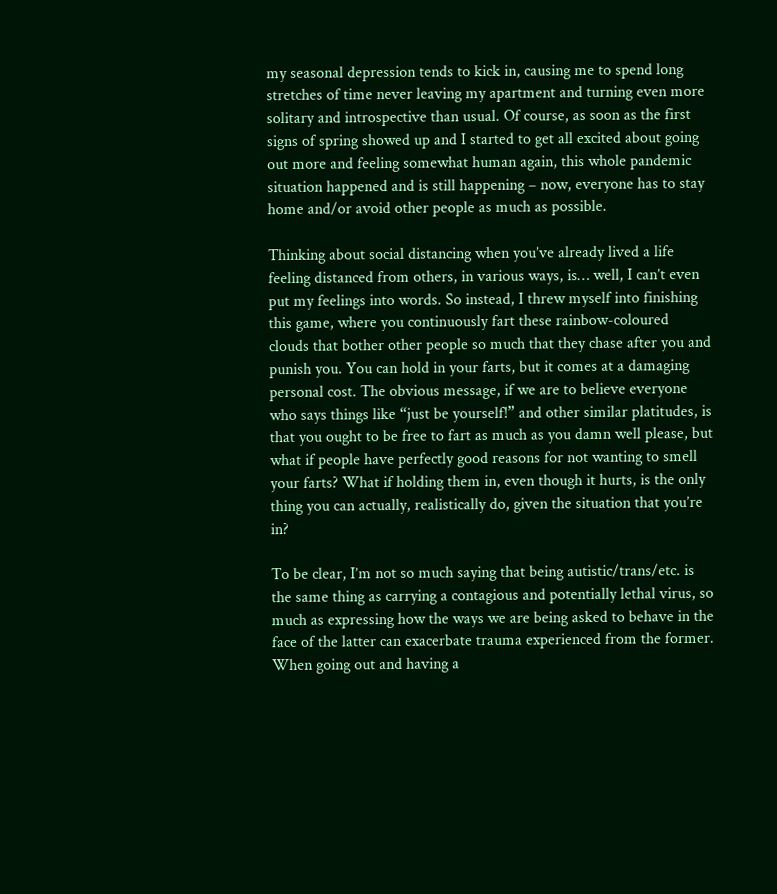my seasonal depression tends to kick in, causing me to spend long stretches of time never leaving my apartment and turning even more solitary and introspective than usual. Of course, as soon as the first signs of spring showed up and I started to get all excited about going out more and feeling somewhat human again, this whole pandemic situation happened and is still happening – now, everyone has to stay home and/or avoid other people as much as possible.

Thinking about social distancing when you’ve already lived a life feeling distanced from others, in various ways, is… well, I can’t even put my feelings into words. So instead, I threw myself into finishing this game, where you continuously fart these rainbow-coloured clouds that bother other people so much that they chase after you and punish you. You can hold in your farts, but it comes at a damaging personal cost. The obvious message, if we are to believe everyone who says things like “just be yourself!” and other similar platitudes, is that you ought to be free to fart as much as you damn well please, but what if people have perfectly good reasons for not wanting to smell your farts? What if holding them in, even though it hurts, is the only thing you can actually, realistically do, given the situation that you’re in?

To be clear, I’m not so much saying that being autistic/trans/etc. is the same thing as carrying a contagious and potentially lethal virus, so much as expressing how the ways we are being asked to behave in the face of the latter can exacerbate trauma experienced from the former. When going out and having a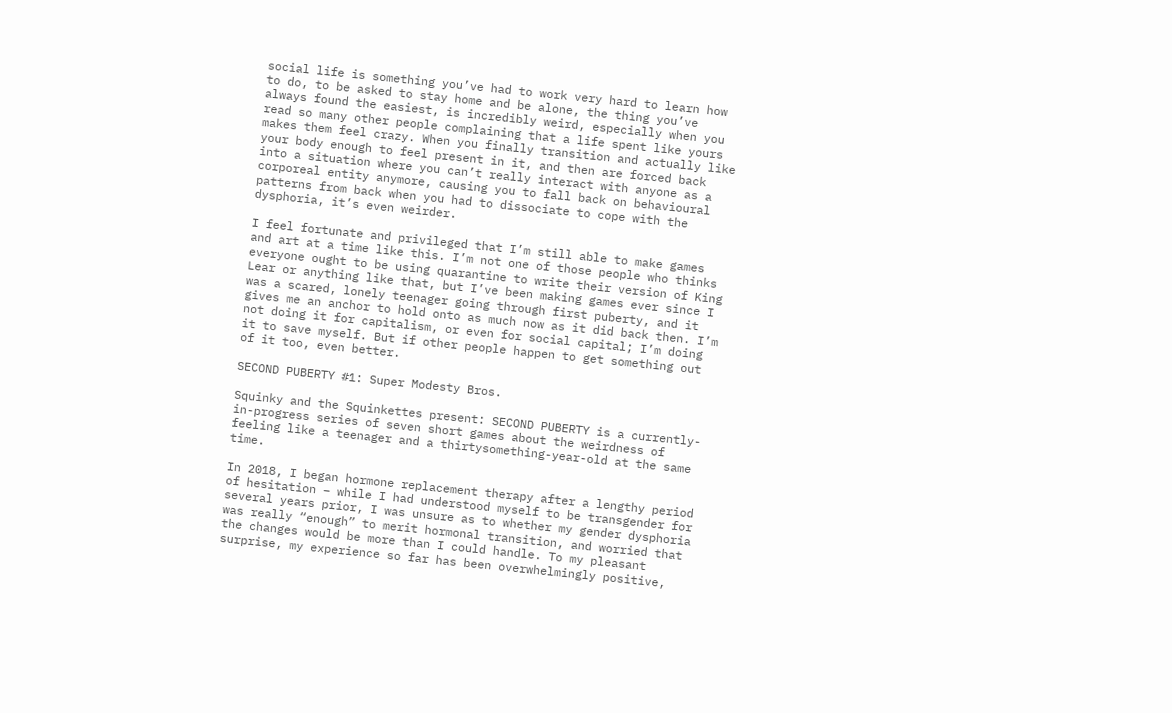social life is something you’ve had to work very hard to learn how to do, to be asked to stay home and be alone, the thing you’ve always found the easiest, is incredibly weird, especially when you read so many other people complaining that a life spent like yours makes them feel crazy. When you finally transition and actually like your body enough to feel present in it, and then are forced back into a situation where you can’t really interact with anyone as a corporeal entity anymore, causing you to fall back on behavioural patterns from back when you had to dissociate to cope with the dysphoria, it’s even weirder.

I feel fortunate and privileged that I’m still able to make games and art at a time like this. I’m not one of those people who thinks everyone ought to be using quarantine to write their version of King Lear or anything like that, but I’ve been making games ever since I was a scared, lonely teenager going through first puberty, and it gives me an anchor to hold onto as much now as it did back then. I’m not doing it for capitalism, or even for social capital; I’m doing it to save myself. But if other people happen to get something out of it too, even better.

SECOND PUBERTY #1: Super Modesty Bros.

Squinky and the Squinkettes present: SECOND PUBERTY is a currently-in-progress series of seven short games about the weirdness of feeling like a teenager and a thirtysomething-year-old at the same time.

In 2018, I began hormone replacement therapy after a lengthy period of hesitation – while I had understood myself to be transgender for several years prior, I was unsure as to whether my gender dysphoria was really “enough” to merit hormonal transition, and worried that the changes would be more than I could handle. To my pleasant surprise, my experience so far has been overwhelmingly positive,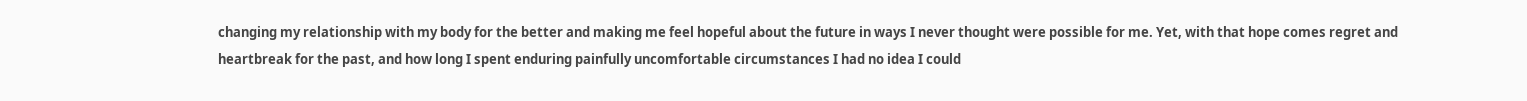changing my relationship with my body for the better and making me feel hopeful about the future in ways I never thought were possible for me. Yet, with that hope comes regret and heartbreak for the past, and how long I spent enduring painfully uncomfortable circumstances I had no idea I could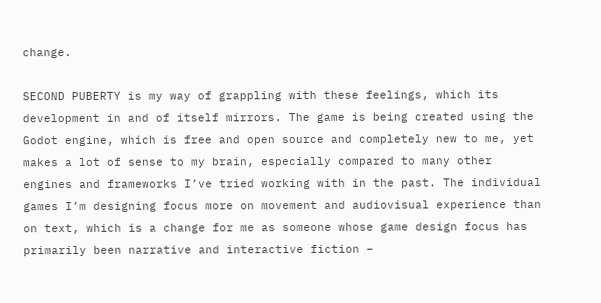change.

SECOND PUBERTY is my way of grappling with these feelings, which its development in and of itself mirrors. The game is being created using the Godot engine, which is free and open source and completely new to me, yet makes a lot of sense to my brain, especially compared to many other engines and frameworks I’ve tried working with in the past. The individual games I’m designing focus more on movement and audiovisual experience than on text, which is a change for me as someone whose game design focus has primarily been narrative and interactive fiction –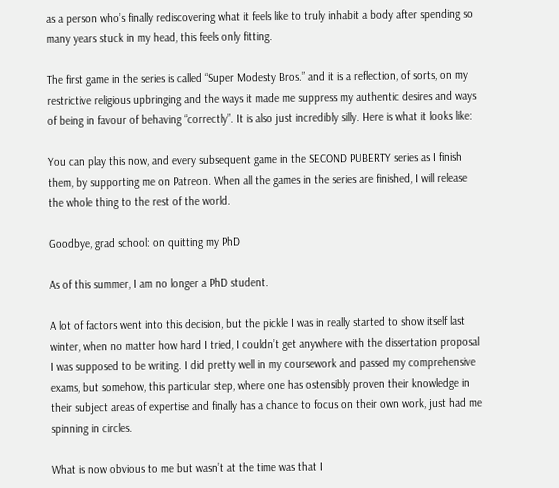as a person who’s finally rediscovering what it feels like to truly inhabit a body after spending so many years stuck in my head, this feels only fitting.

The first game in the series is called “Super Modesty Bros.” and it is a reflection, of sorts, on my restrictive religious upbringing and the ways it made me suppress my authentic desires and ways of being in favour of behaving “correctly”. It is also just incredibly silly. Here is what it looks like:

You can play this now, and every subsequent game in the SECOND PUBERTY series as I finish them, by supporting me on Patreon. When all the games in the series are finished, I will release the whole thing to the rest of the world.

Goodbye, grad school: on quitting my PhD

As of this summer, I am no longer a PhD student.

A lot of factors went into this decision, but the pickle I was in really started to show itself last winter, when no matter how hard I tried, I couldn’t get anywhere with the dissertation proposal I was supposed to be writing. I did pretty well in my coursework and passed my comprehensive exams, but somehow, this particular step, where one has ostensibly proven their knowledge in their subject areas of expertise and finally has a chance to focus on their own work, just had me spinning in circles.

What is now obvious to me but wasn’t at the time was that I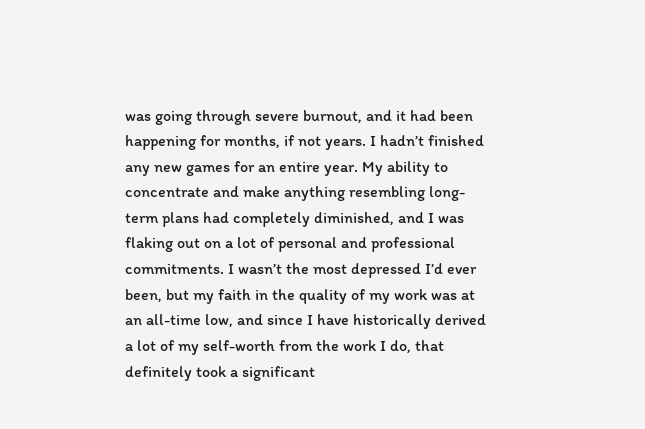was going through severe burnout, and it had been happening for months, if not years. I hadn’t finished any new games for an entire year. My ability to concentrate and make anything resembling long-term plans had completely diminished, and I was flaking out on a lot of personal and professional commitments. I wasn’t the most depressed I’d ever been, but my faith in the quality of my work was at an all-time low, and since I have historically derived a lot of my self-worth from the work I do, that definitely took a significant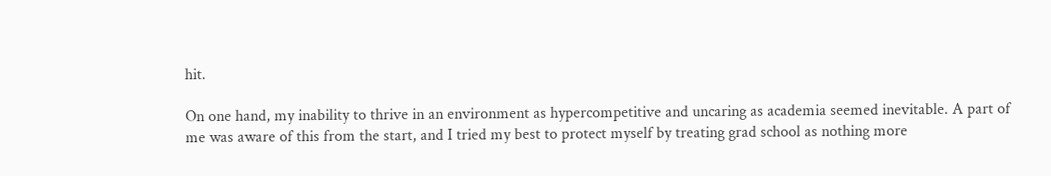hit.

On one hand, my inability to thrive in an environment as hypercompetitive and uncaring as academia seemed inevitable. A part of me was aware of this from the start, and I tried my best to protect myself by treating grad school as nothing more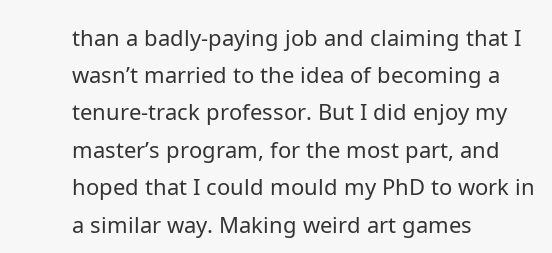than a badly-paying job and claiming that I wasn’t married to the idea of becoming a tenure-track professor. But I did enjoy my master’s program, for the most part, and hoped that I could mould my PhD to work in a similar way. Making weird art games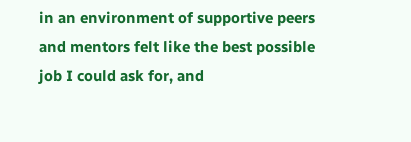in an environment of supportive peers and mentors felt like the best possible job I could ask for, and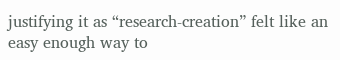justifying it as “research-creation” felt like an easy enough way to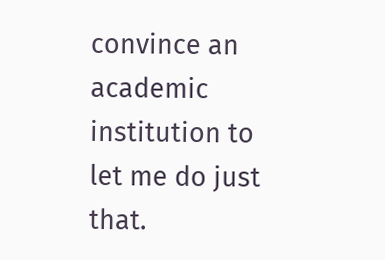convince an academic institution to let me do just that.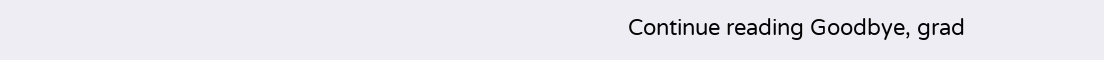Continue reading Goodbye, grad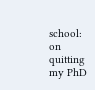school: on quitting my PhD